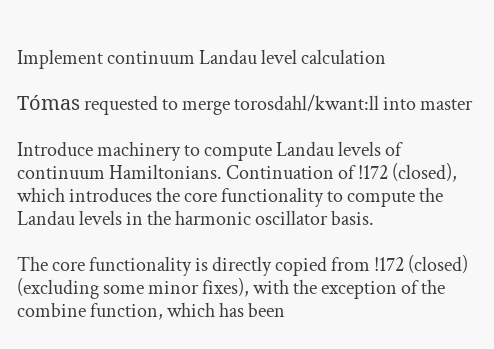Implement continuum Landau level calculation

Tómas requested to merge torosdahl/kwant:ll into master

Introduce machinery to compute Landau levels of continuum Hamiltonians. Continuation of !172 (closed), which introduces the core functionality to compute the Landau levels in the harmonic oscillator basis.

The core functionality is directly copied from !172 (closed) (excluding some minor fixes), with the exception of the combine function, which has been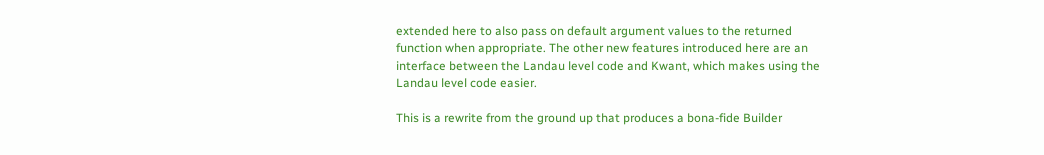extended here to also pass on default argument values to the returned function when appropriate. The other new features introduced here are an interface between the Landau level code and Kwant, which makes using the Landau level code easier.

This is a rewrite from the ground up that produces a bona-fide Builder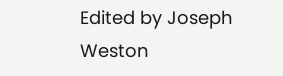Edited by Joseph Weston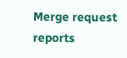Merge request reports